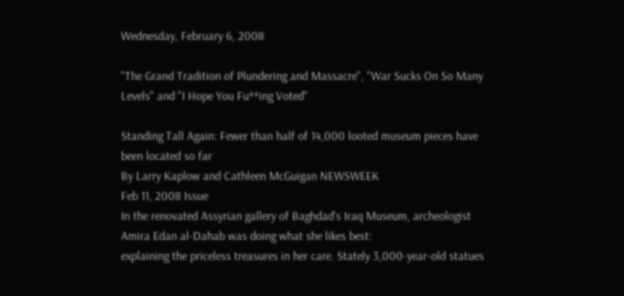Wednesday, February 6, 2008

"The Grand Tradition of Plundering and Massacre", "War Sucks On So Many Levels" and "I Hope You Fu**ing Voted"

Standing Tall Again: Fewer than half of 14,000 looted museum pieces have been located so far
By Larry Kaplow and Cathleen McGuigan NEWSWEEK
Feb 11, 2008 Issue
In the renovated Assyrian gallery of Baghdad's Iraq Museum, archeologist Amira Edan al-Dahab was doing what she likes best:
explaining the priceless treasures in her care. Stately 3,000-year-old statues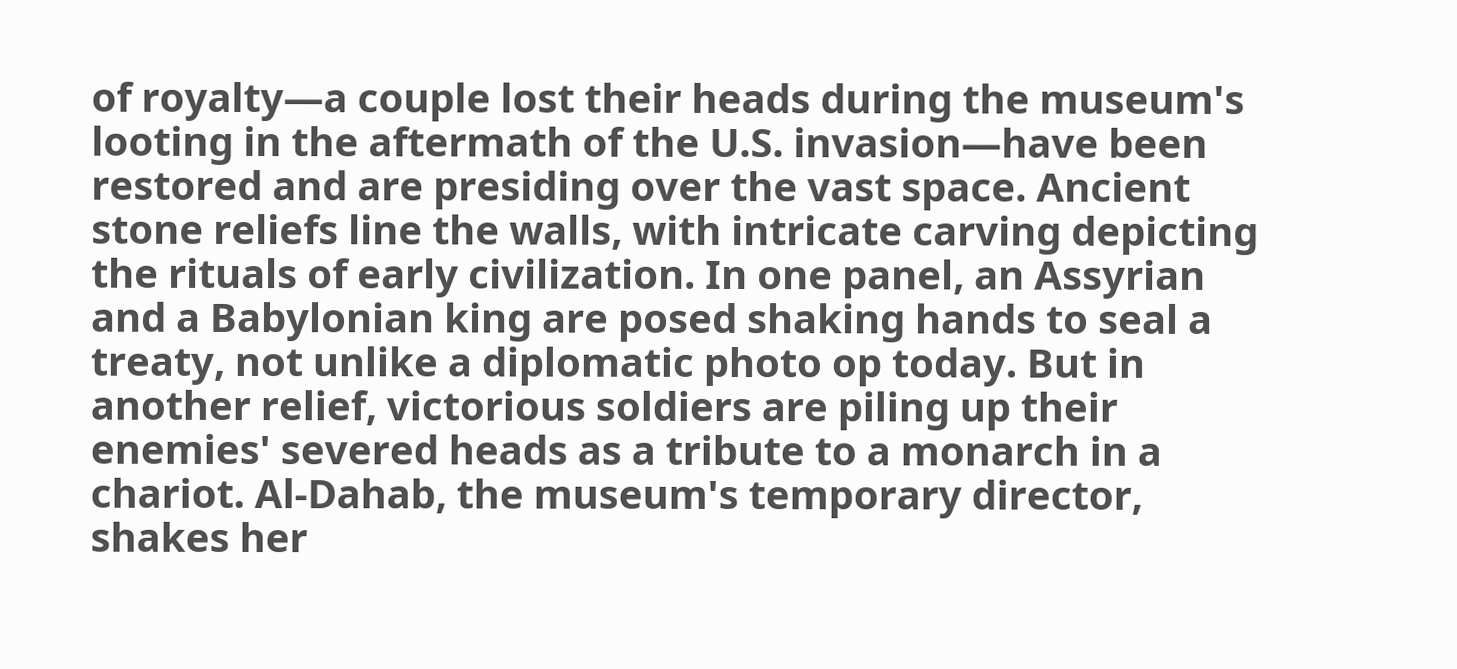of royalty—a couple lost their heads during the museum's looting in the aftermath of the U.S. invasion—have been restored and are presiding over the vast space. Ancient stone reliefs line the walls, with intricate carving depicting the rituals of early civilization. In one panel, an Assyrian and a Babylonian king are posed shaking hands to seal a treaty, not unlike a diplomatic photo op today. But in another relief, victorious soldiers are piling up their enemies' severed heads as a tribute to a monarch in a chariot. Al-Dahab, the museum's temporary director, shakes her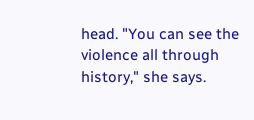head. "You can see the violence all through history," she says.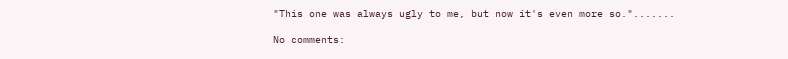"This one was always ugly to me, but now it's even more so.".......

No comments: